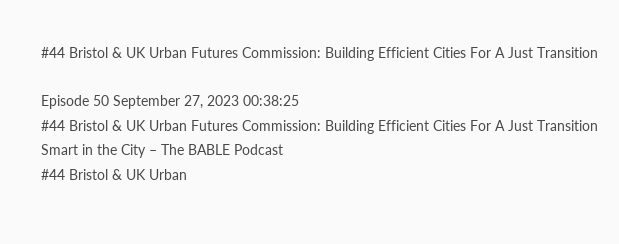#44 Bristol & UK Urban Futures Commission: Building Efficient Cities For A Just Transition

Episode 50 September 27, 2023 00:38:25
#44 Bristol & UK Urban Futures Commission: Building Efficient Cities For A Just Transition
Smart in the City – The BABLE Podcast
#44 Bristol & UK Urban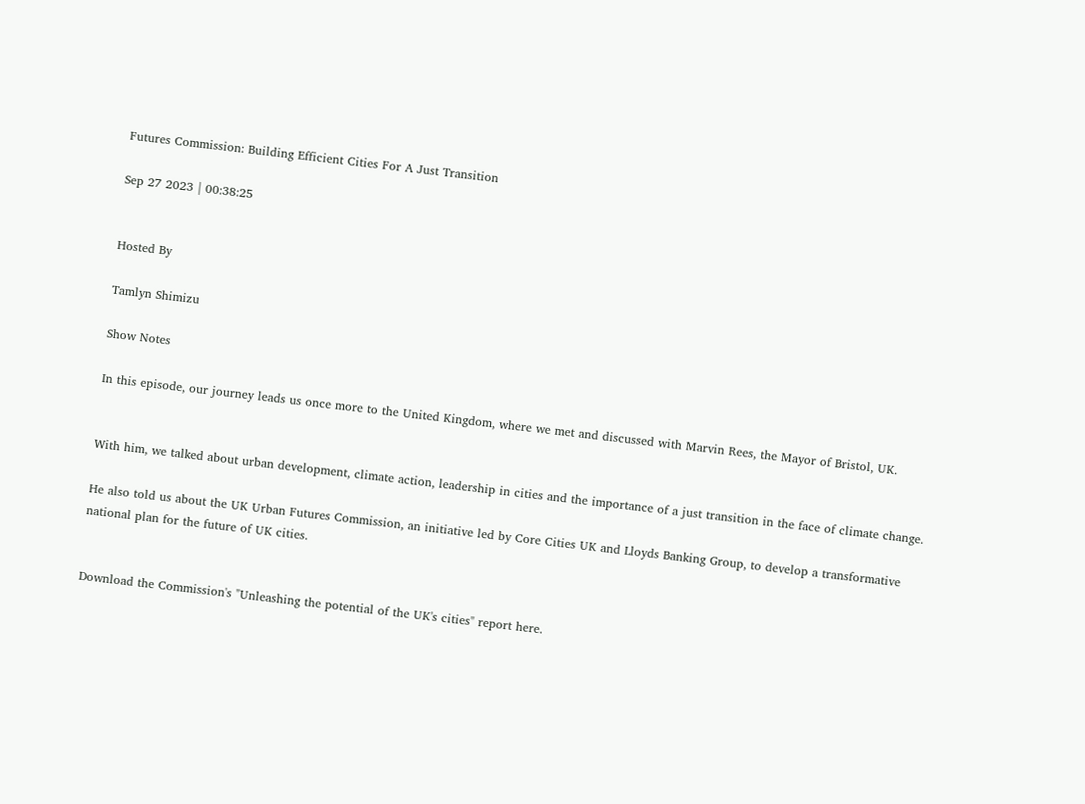Futures Commission: Building Efficient Cities For A Just Transition

Sep 27 2023 | 00:38:25


Hosted By

Tamlyn Shimizu

Show Notes

In this episode, our journey leads us once more to the United Kingdom, where we met and discussed with Marvin Rees, the Mayor of Bristol, UK.


With him, we talked about urban development, climate action, leadership in cities and the importance of a just transition in the face of climate change.

He also told us about the UK Urban Futures Commission, an initiative led by Core Cities UK and Lloyds Banking Group, to develop a transformative national plan for the future of UK cities.


Download the Commission's "Unleashing the potential of the UK's cities" report here.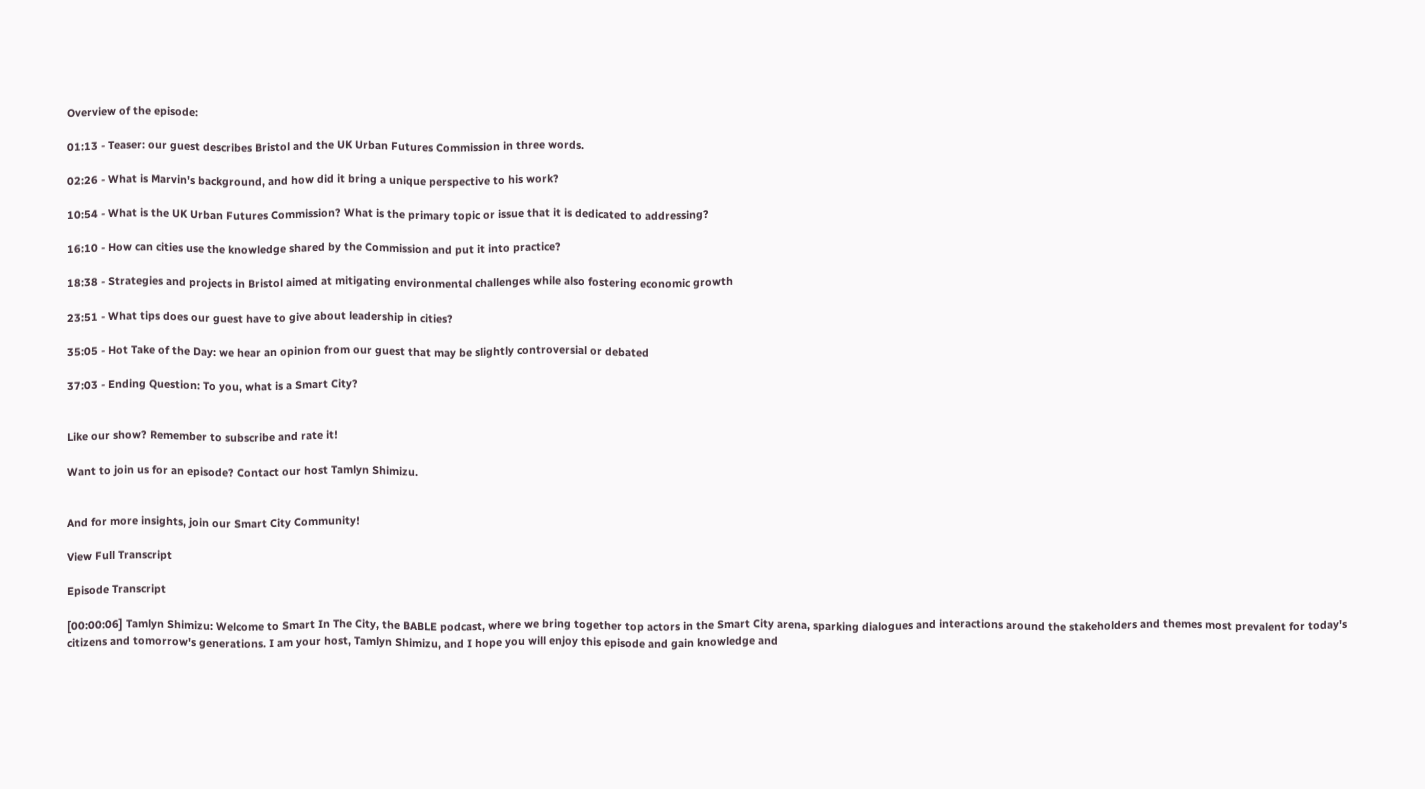Overview of the episode:

01:13 - Teaser: our guest describes Bristol and the UK Urban Futures Commission in three words.

02:26 - What is Marvin's background, and how did it bring a unique perspective to his work?

10:54 - What is the UK Urban Futures Commission? What is the primary topic or issue that it is dedicated to addressing?

16:10 - How can cities use the knowledge shared by the Commission and put it into practice?

18:38 - Strategies and projects in Bristol aimed at mitigating environmental challenges while also fostering economic growth

23:51 - What tips does our guest have to give about leadership in cities?

35:05 - Hot Take of the Day: we hear an opinion from our guest that may be slightly controversial or debated

37:03 - Ending Question: To you, what is a Smart City?


Like our show? Remember to subscribe and rate it!

Want to join us for an episode? Contact our host Tamlyn Shimizu.


And for more insights, join our Smart City Community!

View Full Transcript

Episode Transcript

[00:00:06] Tamlyn Shimizu: Welcome to Smart In The City, the BABLE podcast, where we bring together top actors in the Smart City arena, sparking dialogues and interactions around the stakeholders and themes most prevalent for today's citizens and tomorrow's generations. I am your host, Tamlyn Shimizu, and I hope you will enjoy this episode and gain knowledge and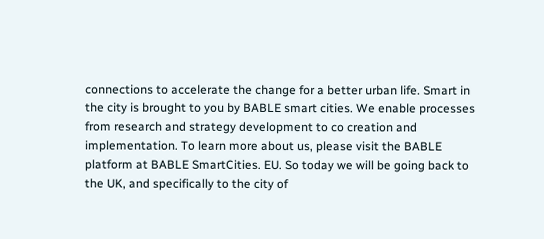connections to accelerate the change for a better urban life. Smart in the city is brought to you by BABLE smart cities. We enable processes from research and strategy development to co creation and implementation. To learn more about us, please visit the BABLE platform at BABLE SmartCities. EU. So today we will be going back to the UK, and specifically to the city of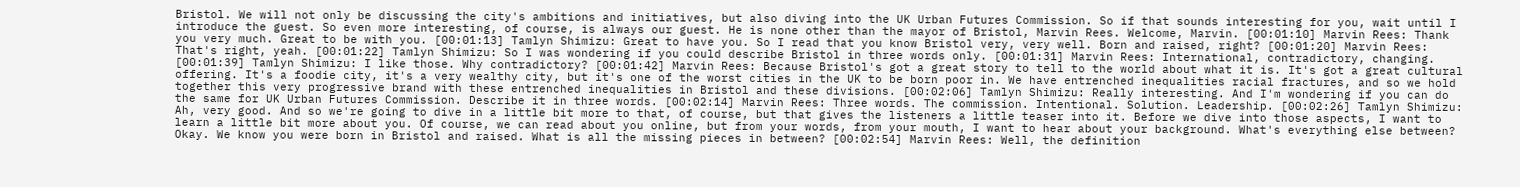Bristol. We will not only be discussing the city's ambitions and initiatives, but also diving into the UK Urban Futures Commission. So if that sounds interesting for you, wait until I introduce the guest. So even more interesting, of course, is always our guest. He is none other than the mayor of Bristol, Marvin Rees. Welcome, Marvin. [00:01:10] Marvin Rees: Thank you very much. Great to be with you. [00:01:13] Tamlyn Shimizu: Great to have you. So I read that you know Bristol very, very well. Born and raised, right? [00:01:20] Marvin Rees: That's right, yeah. [00:01:22] Tamlyn Shimizu: So I was wondering if you could describe Bristol in three words only. [00:01:31] Marvin Rees: International, contradictory, changing. [00:01:39] Tamlyn Shimizu: I like those. Why contradictory? [00:01:42] Marvin Rees: Because Bristol's got a great story to tell to the world about what it is. It's got a great cultural offering. It's a foodie city, it's a very wealthy city, but it's one of the worst cities in the UK to be born poor in. We have entrenched inequalities racial fractures, and so we hold together this very progressive brand with these entrenched inequalities in Bristol and these divisions. [00:02:06] Tamlyn Shimizu: Really interesting. And I'm wondering if you can do the same for UK Urban Futures Commission. Describe it in three words. [00:02:14] Marvin Rees: Three words. The commission. Intentional. Solution. Leadership. [00:02:26] Tamlyn Shimizu: Ah, very good. And so we're going to dive in a little bit more to that, of course, but that gives the listeners a little teaser into it. Before we dive into those aspects, I want to learn a little bit more about you. Of course, we can read about you online, but from your words, from your mouth, I want to hear about your background. What's everything else between? Okay. We know you were born in Bristol and raised. What is all the missing pieces in between? [00:02:54] Marvin Rees: Well, the definition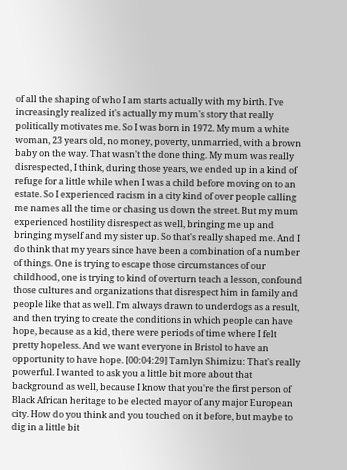of all the shaping of who I am starts actually with my birth. I've increasingly realized it's actually my mum's story that really politically motivates me. So I was born in 1972. My mum a white woman, 23 years old, no money, poverty, unmarried, with a brown baby on the way. That wasn't the done thing. My mum was really disrespected, I think, during those years, we ended up in a kind of refuge for a little while when I was a child before moving on to an estate. So I experienced racism in a city kind of over people calling me names all the time or chasing us down the street. But my mum experienced hostility disrespect as well, bringing me up and bringing myself and my sister up. So that's really shaped me. And I do think that my years since have been a combination of a number of things. One is trying to escape those circumstances of our childhood, one is trying to kind of overturn teach a lesson, confound those cultures and organizations that disrespect him in family and people like that as well. I'm always drawn to underdogs as a result, and then trying to create the conditions in which people can have hope, because as a kid, there were periods of time where I felt pretty hopeless. And we want everyone in Bristol to have an opportunity to have hope. [00:04:29] Tamlyn Shimizu: That's really powerful. I wanted to ask you a little bit more about that background as well, because I know that you're the first person of Black African heritage to be elected mayor of any major European city. How do you think and you touched on it before, but maybe to dig in a little bit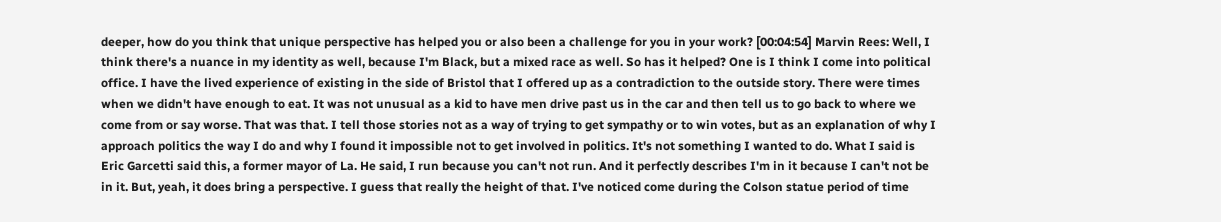deeper, how do you think that unique perspective has helped you or also been a challenge for you in your work? [00:04:54] Marvin Rees: Well, I think there's a nuance in my identity as well, because I'm Black, but a mixed race as well. So has it helped? One is I think I come into political office. I have the lived experience of existing in the side of Bristol that I offered up as a contradiction to the outside story. There were times when we didn't have enough to eat. It was not unusual as a kid to have men drive past us in the car and then tell us to go back to where we come from or say worse. That was that. I tell those stories not as a way of trying to get sympathy or to win votes, but as an explanation of why I approach politics the way I do and why I found it impossible not to get involved in politics. It's not something I wanted to do. What I said is Eric Garcetti said this, a former mayor of La. He said, I run because you can't not run. And it perfectly describes I'm in it because I can't not be in it. But, yeah, it does bring a perspective. I guess that really the height of that. I've noticed come during the Colson statue period of time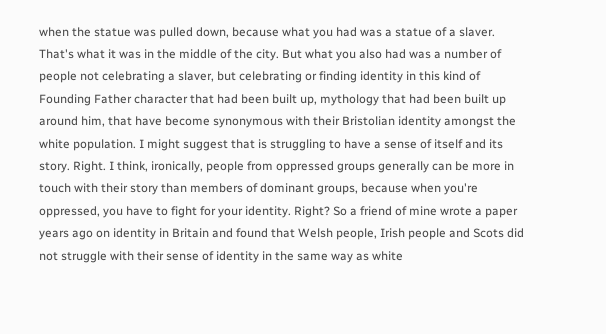when the statue was pulled down, because what you had was a statue of a slaver. That's what it was in the middle of the city. But what you also had was a number of people not celebrating a slaver, but celebrating or finding identity in this kind of Founding Father character that had been built up, mythology that had been built up around him, that have become synonymous with their Bristolian identity amongst the white population. I might suggest that is struggling to have a sense of itself and its story. Right. I think, ironically, people from oppressed groups generally can be more in touch with their story than members of dominant groups, because when you're oppressed, you have to fight for your identity. Right? So a friend of mine wrote a paper years ago on identity in Britain and found that Welsh people, Irish people and Scots did not struggle with their sense of identity in the same way as white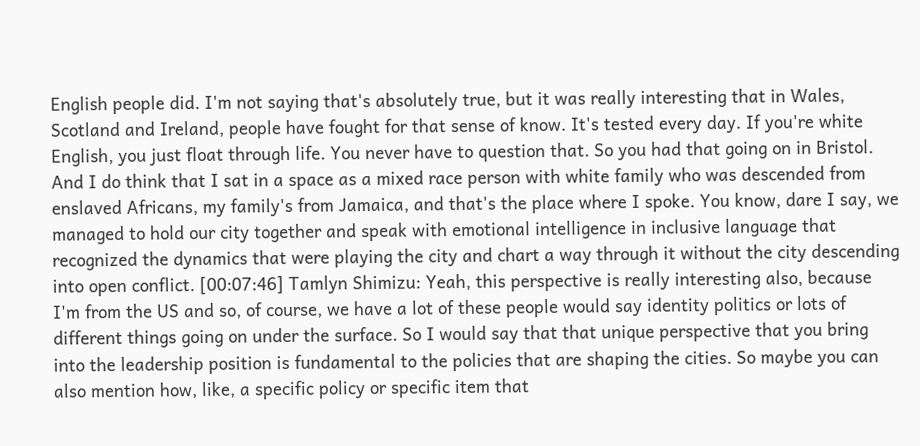English people did. I'm not saying that's absolutely true, but it was really interesting that in Wales, Scotland and Ireland, people have fought for that sense of know. It's tested every day. If you're white English, you just float through life. You never have to question that. So you had that going on in Bristol. And I do think that I sat in a space as a mixed race person with white family who was descended from enslaved Africans, my family's from Jamaica, and that's the place where I spoke. You know, dare I say, we managed to hold our city together and speak with emotional intelligence in inclusive language that recognized the dynamics that were playing the city and chart a way through it without the city descending into open conflict. [00:07:46] Tamlyn Shimizu: Yeah, this perspective is really interesting also, because I'm from the US and so, of course, we have a lot of these people would say identity politics or lots of different things going on under the surface. So I would say that that unique perspective that you bring into the leadership position is fundamental to the policies that are shaping the cities. So maybe you can also mention how, like, a specific policy or specific item that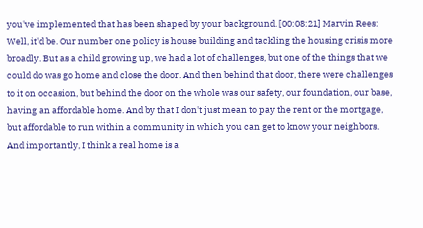you've implemented that has been shaped by your background. [00:08:21] Marvin Rees: Well, it'd be. Our number one policy is house building and tackling the housing crisis more broadly. But as a child growing up, we had a lot of challenges, but one of the things that we could do was go home and close the door. And then behind that door, there were challenges to it on occasion, but behind the door on the whole was our safety, our foundation, our base, having an affordable home. And by that I don't just mean to pay the rent or the mortgage, but affordable to run within a community in which you can get to know your neighbors. And importantly, I think a real home is a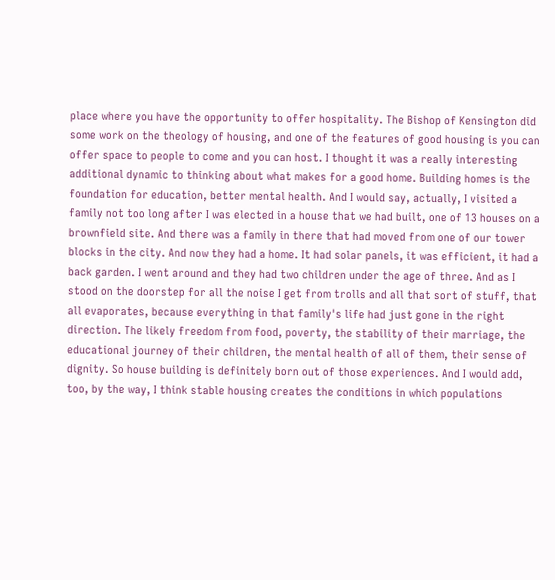place where you have the opportunity to offer hospitality. The Bishop of Kensington did some work on the theology of housing, and one of the features of good housing is you can offer space to people to come and you can host. I thought it was a really interesting additional dynamic to thinking about what makes for a good home. Building homes is the foundation for education, better mental health. And I would say, actually, I visited a family not too long after I was elected in a house that we had built, one of 13 houses on a brownfield site. And there was a family in there that had moved from one of our tower blocks in the city. And now they had a home. It had solar panels, it was efficient, it had a back garden. I went around and they had two children under the age of three. And as I stood on the doorstep for all the noise I get from trolls and all that sort of stuff, that all evaporates, because everything in that family's life had just gone in the right direction. The likely freedom from food, poverty, the stability of their marriage, the educational journey of their children, the mental health of all of them, their sense of dignity. So house building is definitely born out of those experiences. And I would add, too, by the way, I think stable housing creates the conditions in which populations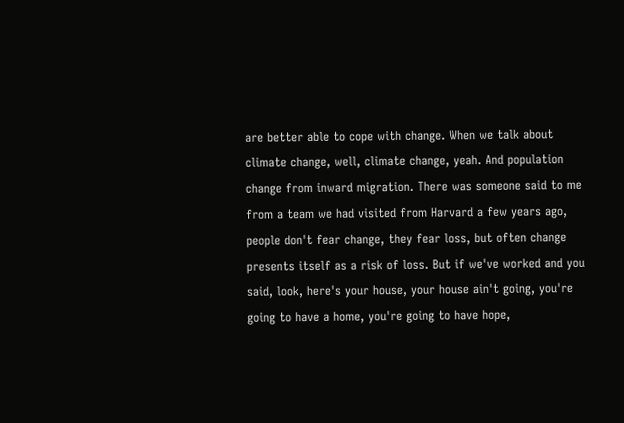are better able to cope with change. When we talk about climate change, well, climate change, yeah. And population change from inward migration. There was someone said to me from a team we had visited from Harvard a few years ago, people don't fear change, they fear loss, but often change presents itself as a risk of loss. But if we've worked and you said, look, here's your house, your house ain't going, you're going to have a home, you're going to have hope,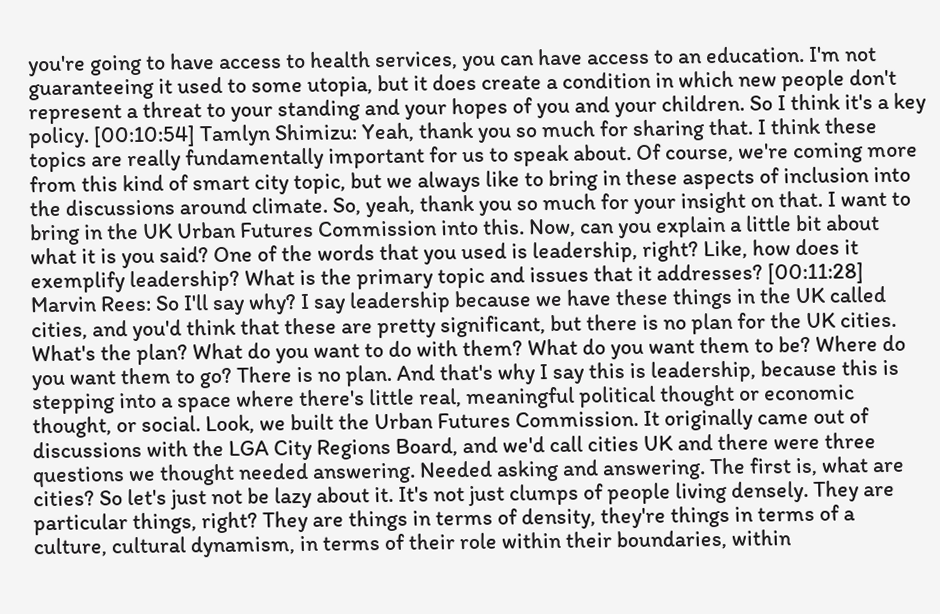you're going to have access to health services, you can have access to an education. I'm not guaranteeing it used to some utopia, but it does create a condition in which new people don't represent a threat to your standing and your hopes of you and your children. So I think it's a key policy. [00:10:54] Tamlyn Shimizu: Yeah, thank you so much for sharing that. I think these topics are really fundamentally important for us to speak about. Of course, we're coming more from this kind of smart city topic, but we always like to bring in these aspects of inclusion into the discussions around climate. So, yeah, thank you so much for your insight on that. I want to bring in the UK Urban Futures Commission into this. Now, can you explain a little bit about what it is you said? One of the words that you used is leadership, right? Like, how does it exemplify leadership? What is the primary topic and issues that it addresses? [00:11:28] Marvin Rees: So I'll say why? I say leadership because we have these things in the UK called cities, and you'd think that these are pretty significant, but there is no plan for the UK cities. What's the plan? What do you want to do with them? What do you want them to be? Where do you want them to go? There is no plan. And that's why I say this is leadership, because this is stepping into a space where there's little real, meaningful political thought or economic thought, or social. Look, we built the Urban Futures Commission. It originally came out of discussions with the LGA City Regions Board, and we'd call cities UK and there were three questions we thought needed answering. Needed asking and answering. The first is, what are cities? So let's just not be lazy about it. It's not just clumps of people living densely. They are particular things, right? They are things in terms of density, they're things in terms of a culture, cultural dynamism, in terms of their role within their boundaries, within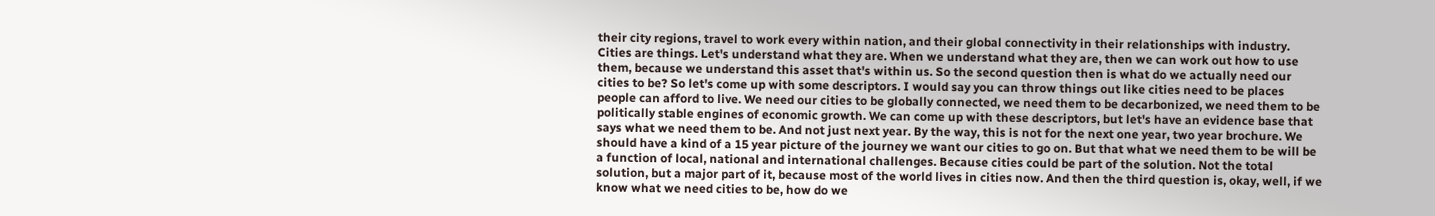their city regions, travel to work every within nation, and their global connectivity in their relationships with industry. Cities are things. Let's understand what they are. When we understand what they are, then we can work out how to use them, because we understand this asset that's within us. So the second question then is what do we actually need our cities to be? So let's come up with some descriptors. I would say you can throw things out like cities need to be places people can afford to live. We need our cities to be globally connected, we need them to be decarbonized, we need them to be politically stable engines of economic growth. We can come up with these descriptors, but let's have an evidence base that says what we need them to be. And not just next year. By the way, this is not for the next one year, two year brochure. We should have a kind of a 15 year picture of the journey we want our cities to go on. But that what we need them to be will be a function of local, national and international challenges. Because cities could be part of the solution. Not the total solution, but a major part of it, because most of the world lives in cities now. And then the third question is, okay, well, if we know what we need cities to be, how do we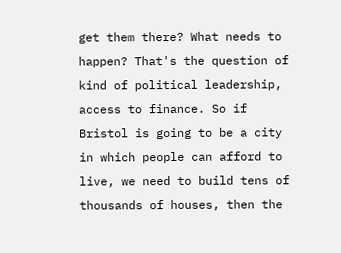get them there? What needs to happen? That's the question of kind of political leadership, access to finance. So if Bristol is going to be a city in which people can afford to live, we need to build tens of thousands of houses, then the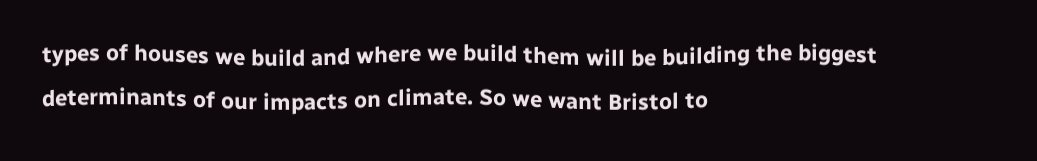types of houses we build and where we build them will be building the biggest determinants of our impacts on climate. So we want Bristol to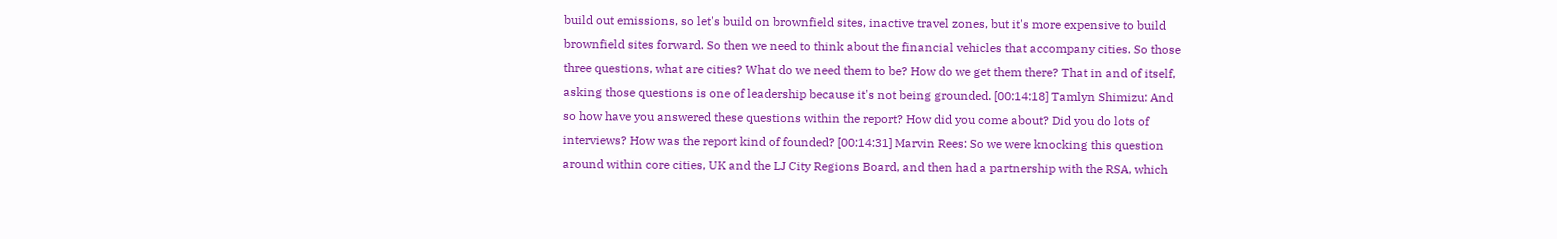build out emissions, so let's build on brownfield sites, inactive travel zones, but it's more expensive to build brownfield sites forward. So then we need to think about the financial vehicles that accompany cities. So those three questions, what are cities? What do we need them to be? How do we get them there? That in and of itself, asking those questions is one of leadership because it's not being grounded. [00:14:18] Tamlyn Shimizu: And so how have you answered these questions within the report? How did you come about? Did you do lots of interviews? How was the report kind of founded? [00:14:31] Marvin Rees: So we were knocking this question around within core cities, UK and the LJ City Regions Board, and then had a partnership with the RSA, which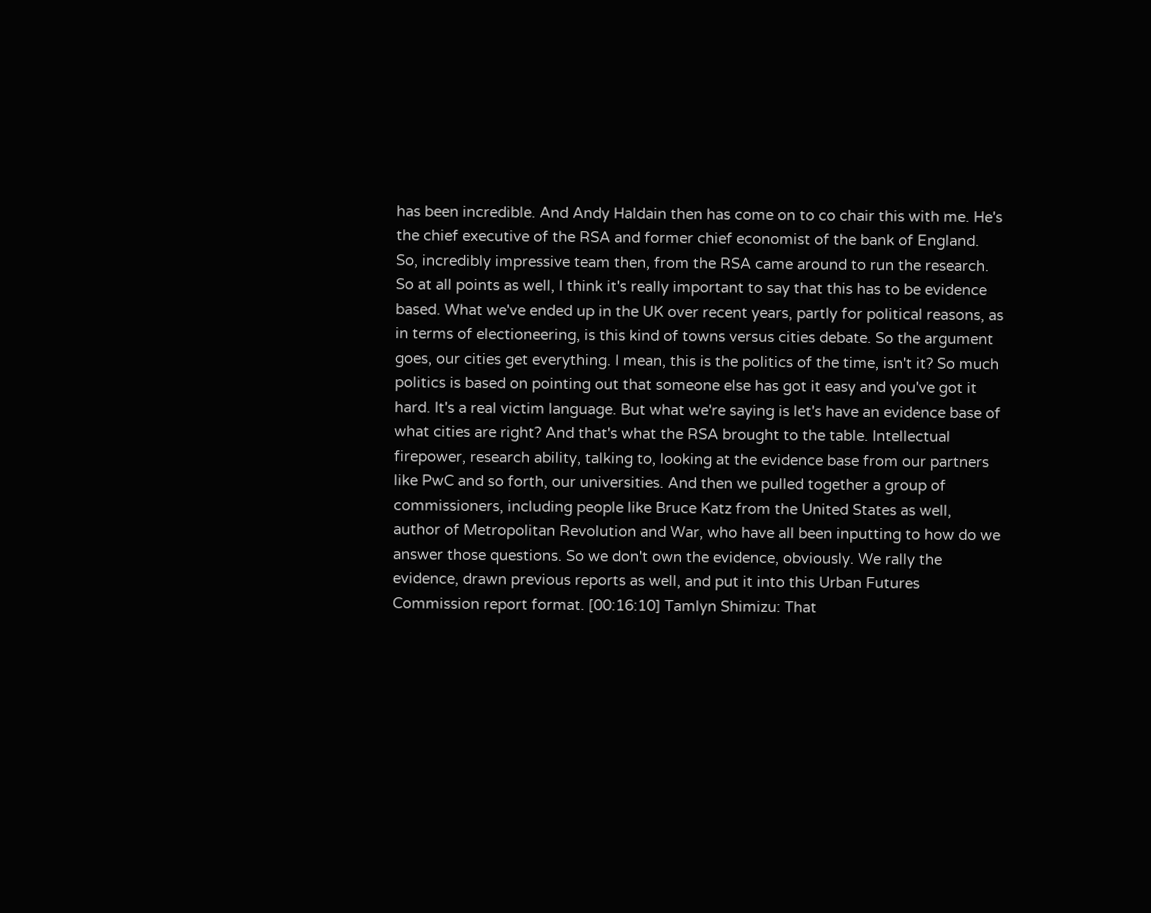has been incredible. And Andy Haldain then has come on to co chair this with me. He's the chief executive of the RSA and former chief economist of the bank of England. So, incredibly impressive team then, from the RSA came around to run the research. So at all points as well, I think it's really important to say that this has to be evidence based. What we've ended up in the UK over recent years, partly for political reasons, as in terms of electioneering, is this kind of towns versus cities debate. So the argument goes, our cities get everything. I mean, this is the politics of the time, isn't it? So much politics is based on pointing out that someone else has got it easy and you've got it hard. It's a real victim language. But what we're saying is let's have an evidence base of what cities are right? And that's what the RSA brought to the table. Intellectual firepower, research ability, talking to, looking at the evidence base from our partners like PwC and so forth, our universities. And then we pulled together a group of commissioners, including people like Bruce Katz from the United States as well, author of Metropolitan Revolution and War, who have all been inputting to how do we answer those questions. So we don't own the evidence, obviously. We rally the evidence, drawn previous reports as well, and put it into this Urban Futures Commission report format. [00:16:10] Tamlyn Shimizu: That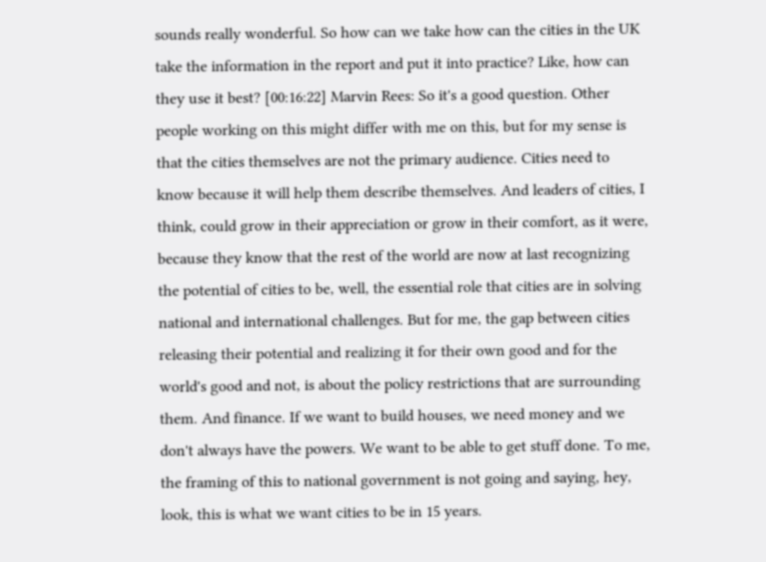sounds really wonderful. So how can we take how can the cities in the UK take the information in the report and put it into practice? Like, how can they use it best? [00:16:22] Marvin Rees: So it's a good question. Other people working on this might differ with me on this, but for my sense is that the cities themselves are not the primary audience. Cities need to know because it will help them describe themselves. And leaders of cities, I think, could grow in their appreciation or grow in their comfort, as it were, because they know that the rest of the world are now at last recognizing the potential of cities to be, well, the essential role that cities are in solving national and international challenges. But for me, the gap between cities releasing their potential and realizing it for their own good and for the world's good and not, is about the policy restrictions that are surrounding them. And finance. If we want to build houses, we need money and we don't always have the powers. We want to be able to get stuff done. To me, the framing of this to national government is not going and saying, hey, look, this is what we want cities to be in 15 years.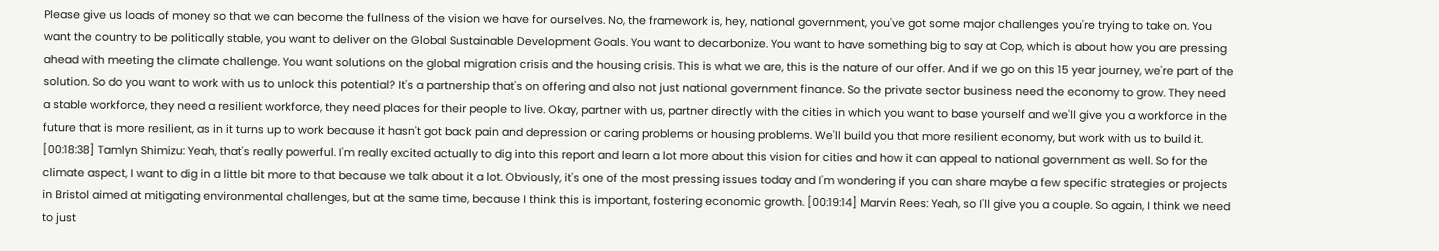Please give us loads of money so that we can become the fullness of the vision we have for ourselves. No, the framework is, hey, national government, you've got some major challenges you're trying to take on. You want the country to be politically stable, you want to deliver on the Global Sustainable Development Goals. You want to decarbonize. You want to have something big to say at Cop, which is about how you are pressing ahead with meeting the climate challenge. You want solutions on the global migration crisis and the housing crisis. This is what we are, this is the nature of our offer. And if we go on this 15 year journey, we're part of the solution. So do you want to work with us to unlock this potential? It's a partnership that's on offering and also not just national government finance. So the private sector business need the economy to grow. They need a stable workforce, they need a resilient workforce, they need places for their people to live. Okay, partner with us, partner directly with the cities in which you want to base yourself and we'll give you a workforce in the future that is more resilient, as in it turns up to work because it hasn't got back pain and depression or caring problems or housing problems. We'll build you that more resilient economy, but work with us to build it. [00:18:38] Tamlyn Shimizu: Yeah, that's really powerful. I'm really excited actually to dig into this report and learn a lot more about this vision for cities and how it can appeal to national government as well. So for the climate aspect, I want to dig in a little bit more to that because we talk about it a lot. Obviously, it's one of the most pressing issues today and I'm wondering if you can share maybe a few specific strategies or projects in Bristol aimed at mitigating environmental challenges, but at the same time, because I think this is important, fostering economic growth. [00:19:14] Marvin Rees: Yeah, so I'll give you a couple. So again, I think we need to just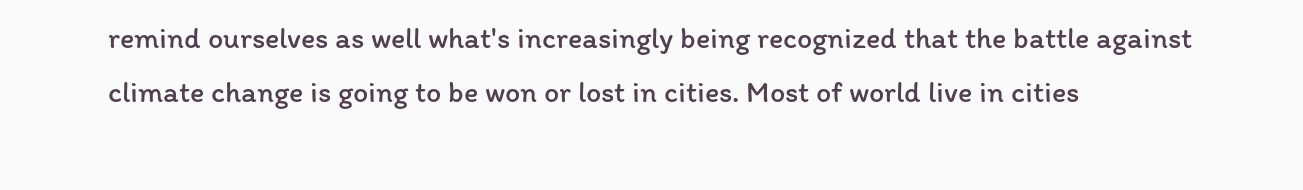remind ourselves as well what's increasingly being recognized that the battle against climate change is going to be won or lost in cities. Most of world live in cities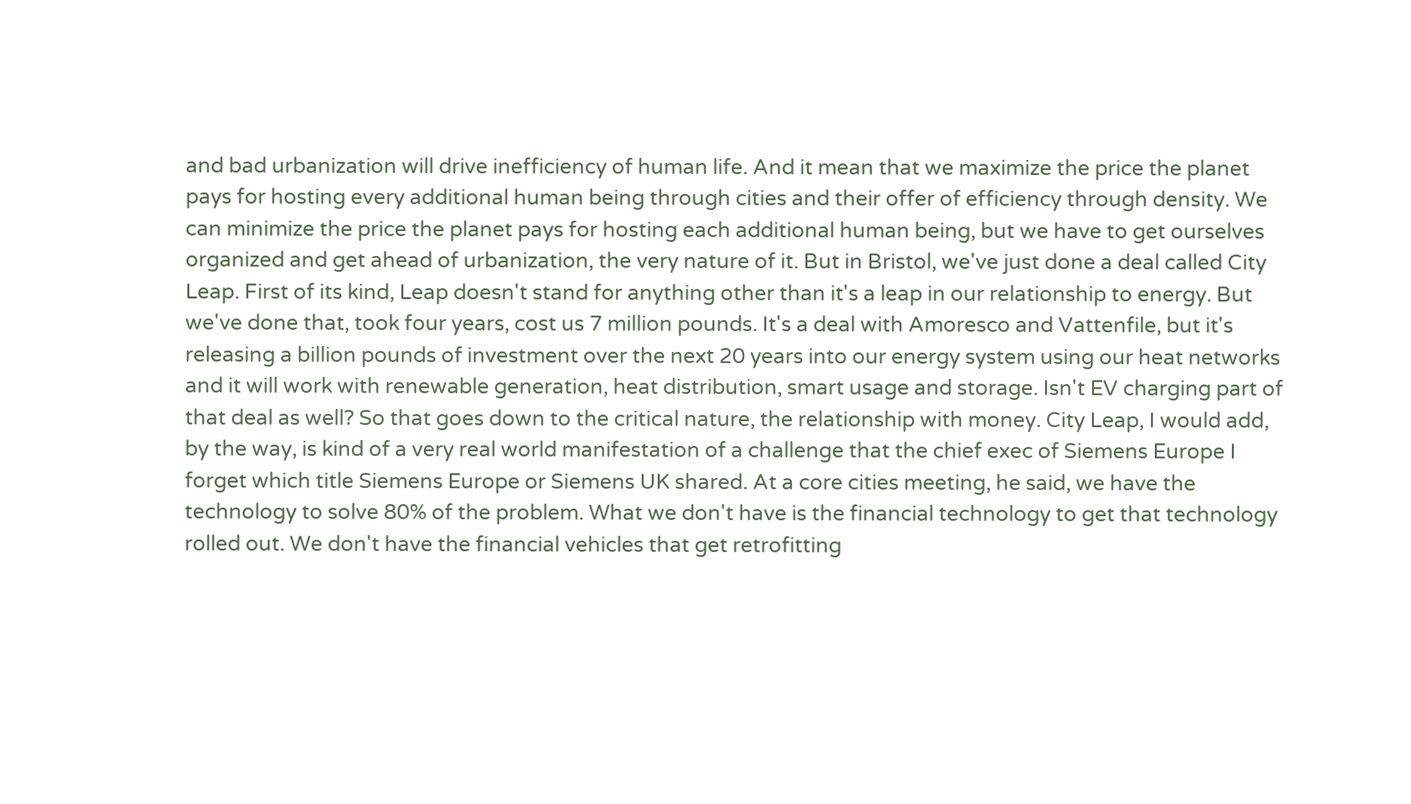and bad urbanization will drive inefficiency of human life. And it mean that we maximize the price the planet pays for hosting every additional human being through cities and their offer of efficiency through density. We can minimize the price the planet pays for hosting each additional human being, but we have to get ourselves organized and get ahead of urbanization, the very nature of it. But in Bristol, we've just done a deal called City Leap. First of its kind, Leap doesn't stand for anything other than it's a leap in our relationship to energy. But we've done that, took four years, cost us 7 million pounds. It's a deal with Amoresco and Vattenfile, but it's releasing a billion pounds of investment over the next 20 years into our energy system using our heat networks and it will work with renewable generation, heat distribution, smart usage and storage. Isn't EV charging part of that deal as well? So that goes down to the critical nature, the relationship with money. City Leap, I would add, by the way, is kind of a very real world manifestation of a challenge that the chief exec of Siemens Europe I forget which title Siemens Europe or Siemens UK shared. At a core cities meeting, he said, we have the technology to solve 80% of the problem. What we don't have is the financial technology to get that technology rolled out. We don't have the financial vehicles that get retrofitting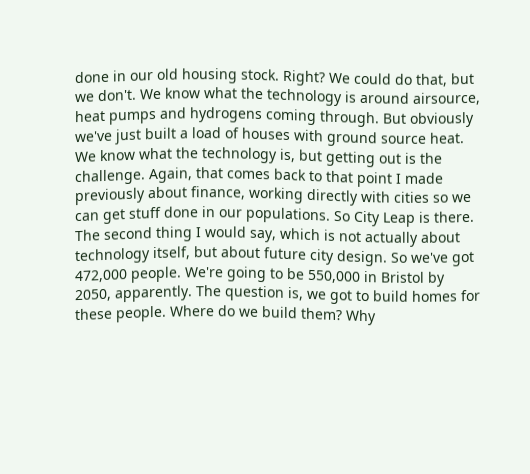done in our old housing stock. Right? We could do that, but we don't. We know what the technology is around airsource, heat pumps and hydrogens coming through. But obviously we've just built a load of houses with ground source heat. We know what the technology is, but getting out is the challenge. Again, that comes back to that point I made previously about finance, working directly with cities so we can get stuff done in our populations. So City Leap is there. The second thing I would say, which is not actually about technology itself, but about future city design. So we've got 472,000 people. We're going to be 550,000 in Bristol by 2050, apparently. The question is, we got to build homes for these people. Where do we build them? Why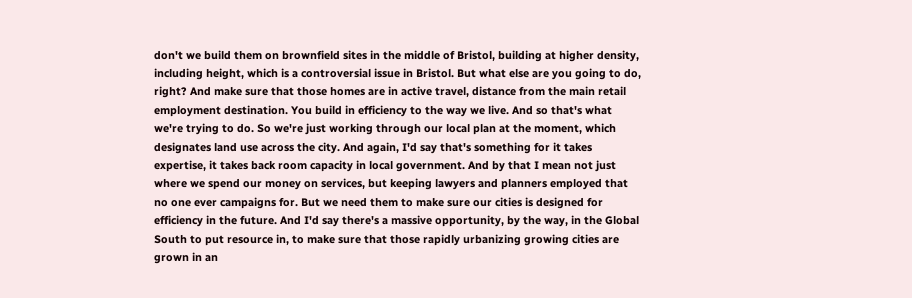don't we build them on brownfield sites in the middle of Bristol, building at higher density, including height, which is a controversial issue in Bristol. But what else are you going to do, right? And make sure that those homes are in active travel, distance from the main retail employment destination. You build in efficiency to the way we live. And so that's what we're trying to do. So we're just working through our local plan at the moment, which designates land use across the city. And again, I'd say that's something for it takes expertise, it takes back room capacity in local government. And by that I mean not just where we spend our money on services, but keeping lawyers and planners employed that no one ever campaigns for. But we need them to make sure our cities is designed for efficiency in the future. And I'd say there's a massive opportunity, by the way, in the Global South to put resource in, to make sure that those rapidly urbanizing growing cities are grown in an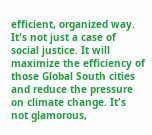efficient, organized way. It's not just a case of social justice. It will maximize the efficiency of those Global South cities and reduce the pressure on climate change. It's not glamorous,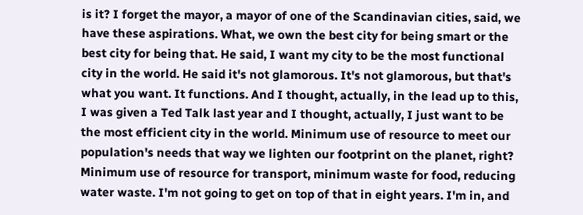is it? I forget the mayor, a mayor of one of the Scandinavian cities, said, we have these aspirations. What, we own the best city for being smart or the best city for being that. He said, I want my city to be the most functional city in the world. He said it's not glamorous. It's not glamorous, but that's what you want. It functions. And I thought, actually, in the lead up to this, I was given a Ted Talk last year and I thought, actually, I just want to be the most efficient city in the world. Minimum use of resource to meet our population's needs that way we lighten our footprint on the planet, right? Minimum use of resource for transport, minimum waste for food, reducing water waste. I'm not going to get on top of that in eight years. I'm in, and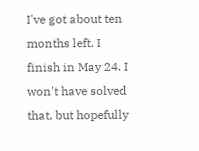I've got about ten months left. I finish in May 24. I won't have solved that, but hopefully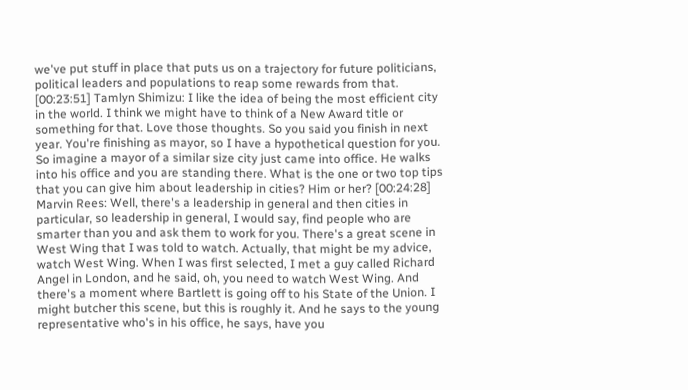we've put stuff in place that puts us on a trajectory for future politicians, political leaders and populations to reap some rewards from that. [00:23:51] Tamlyn Shimizu: I like the idea of being the most efficient city in the world. I think we might have to think of a New Award title or something for that. Love those thoughts. So you said you finish in next year. You're finishing as mayor, so I have a hypothetical question for you. So imagine a mayor of a similar size city just came into office. He walks into his office and you are standing there. What is the one or two top tips that you can give him about leadership in cities? Him or her? [00:24:28] Marvin Rees: Well, there's a leadership in general and then cities in particular, so leadership in general, I would say, find people who are smarter than you and ask them to work for you. There's a great scene in West Wing that I was told to watch. Actually, that might be my advice, watch West Wing. When I was first selected, I met a guy called Richard Angel in London, and he said, oh, you need to watch West Wing. And there's a moment where Bartlett is going off to his State of the Union. I might butcher this scene, but this is roughly it. And he says to the young representative who's in his office, he says, have you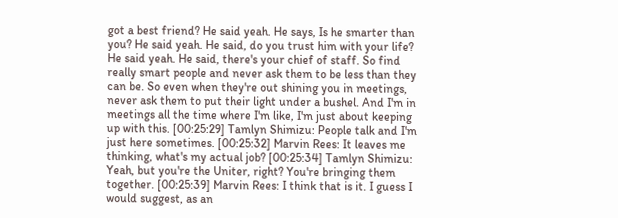got a best friend? He said yeah. He says, Is he smarter than you? He said yeah. He said, do you trust him with your life? He said yeah. He said, there's your chief of staff. So find really smart people and never ask them to be less than they can be. So even when they're out shining you in meetings, never ask them to put their light under a bushel. And I'm in meetings all the time where I'm like, I'm just about keeping up with this. [00:25:29] Tamlyn Shimizu: People talk and I'm just here sometimes. [00:25:32] Marvin Rees: It leaves me thinking, what's my actual job? [00:25:34] Tamlyn Shimizu: Yeah, but you're the Uniter, right? You're bringing them together. [00:25:39] Marvin Rees: I think that is it. I guess I would suggest, as an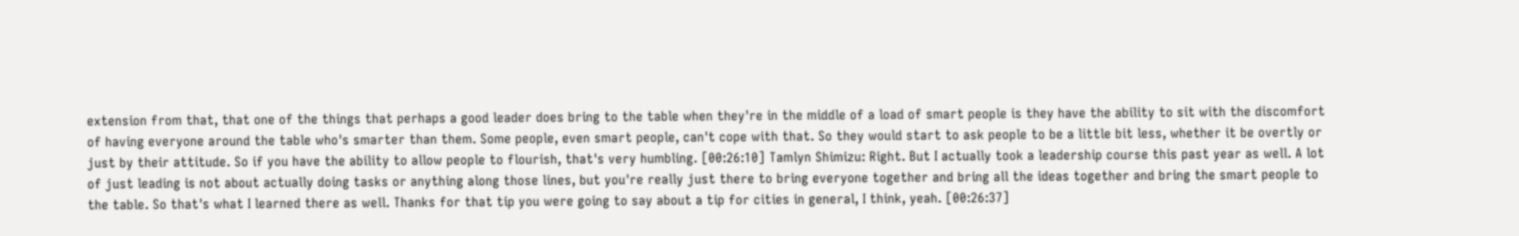extension from that, that one of the things that perhaps a good leader does bring to the table when they're in the middle of a load of smart people is they have the ability to sit with the discomfort of having everyone around the table who's smarter than them. Some people, even smart people, can't cope with that. So they would start to ask people to be a little bit less, whether it be overtly or just by their attitude. So if you have the ability to allow people to flourish, that's very humbling. [00:26:10] Tamlyn Shimizu: Right. But I actually took a leadership course this past year as well. A lot of just leading is not about actually doing tasks or anything along those lines, but you're really just there to bring everyone together and bring all the ideas together and bring the smart people to the table. So that's what I learned there as well. Thanks for that tip you were going to say about a tip for cities in general, I think, yeah. [00:26:37]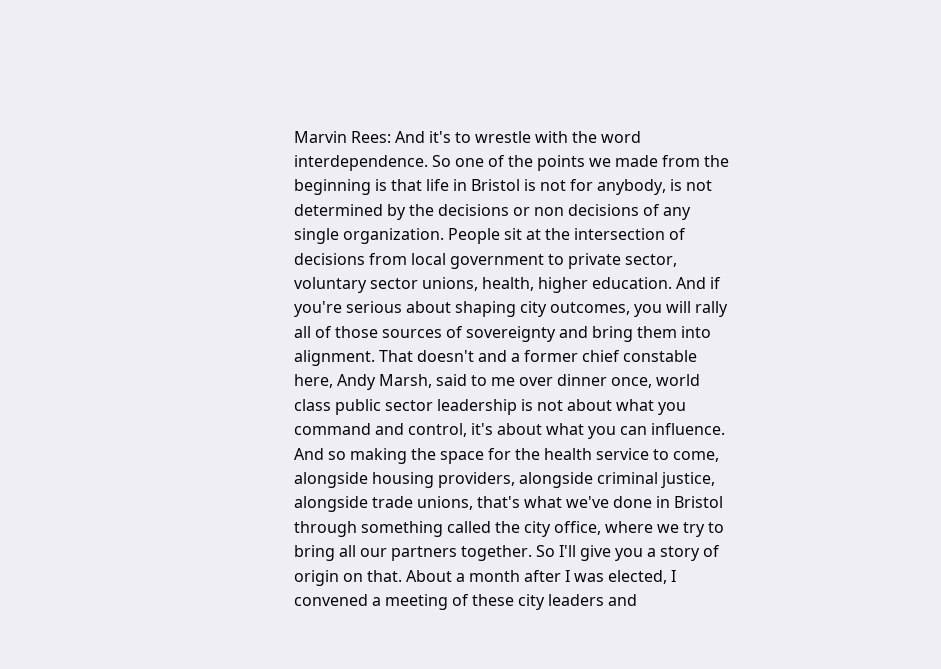Marvin Rees: And it's to wrestle with the word interdependence. So one of the points we made from the beginning is that life in Bristol is not for anybody, is not determined by the decisions or non decisions of any single organization. People sit at the intersection of decisions from local government to private sector, voluntary sector unions, health, higher education. And if you're serious about shaping city outcomes, you will rally all of those sources of sovereignty and bring them into alignment. That doesn't and a former chief constable here, Andy Marsh, said to me over dinner once, world class public sector leadership is not about what you command and control, it's about what you can influence. And so making the space for the health service to come, alongside housing providers, alongside criminal justice, alongside trade unions, that's what we've done in Bristol through something called the city office, where we try to bring all our partners together. So I'll give you a story of origin on that. About a month after I was elected, I convened a meeting of these city leaders and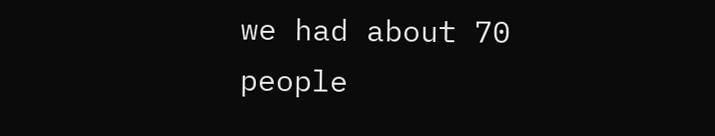we had about 70 people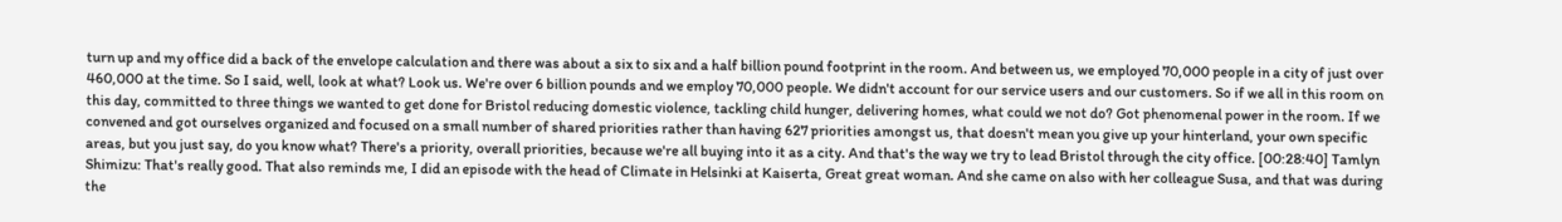turn up and my office did a back of the envelope calculation and there was about a six to six and a half billion pound footprint in the room. And between us, we employed 70,000 people in a city of just over 460,000 at the time. So I said, well, look at what? Look us. We're over 6 billion pounds and we employ 70,000 people. We didn't account for our service users and our customers. So if we all in this room on this day, committed to three things we wanted to get done for Bristol reducing domestic violence, tackling child hunger, delivering homes, what could we not do? Got phenomenal power in the room. If we convened and got ourselves organized and focused on a small number of shared priorities rather than having 627 priorities amongst us, that doesn't mean you give up your hinterland, your own specific areas, but you just say, do you know what? There's a priority, overall priorities, because we're all buying into it as a city. And that's the way we try to lead Bristol through the city office. [00:28:40] Tamlyn Shimizu: That's really good. That also reminds me, I did an episode with the head of Climate in Helsinki at Kaiserta, Great great woman. And she came on also with her colleague Susa, and that was during the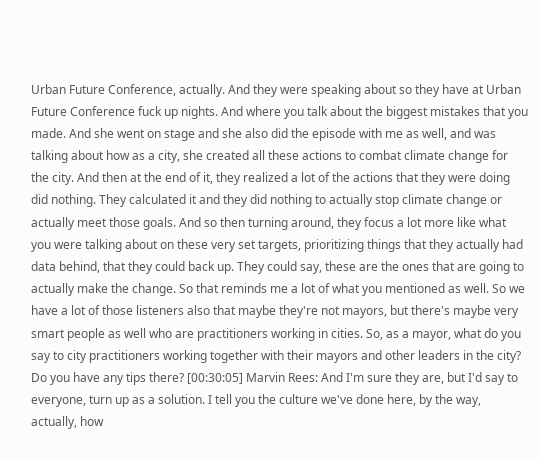Urban Future Conference, actually. And they were speaking about so they have at Urban Future Conference fuck up nights. And where you talk about the biggest mistakes that you made. And she went on stage and she also did the episode with me as well, and was talking about how as a city, she created all these actions to combat climate change for the city. And then at the end of it, they realized a lot of the actions that they were doing did nothing. They calculated it and they did nothing to actually stop climate change or actually meet those goals. And so then turning around, they focus a lot more like what you were talking about on these very set targets, prioritizing things that they actually had data behind, that they could back up. They could say, these are the ones that are going to actually make the change. So that reminds me a lot of what you mentioned as well. So we have a lot of those listeners also that maybe they're not mayors, but there's maybe very smart people as well who are practitioners working in cities. So, as a mayor, what do you say to city practitioners working together with their mayors and other leaders in the city? Do you have any tips there? [00:30:05] Marvin Rees: And I'm sure they are, but I'd say to everyone, turn up as a solution. I tell you the culture we've done here, by the way, actually, how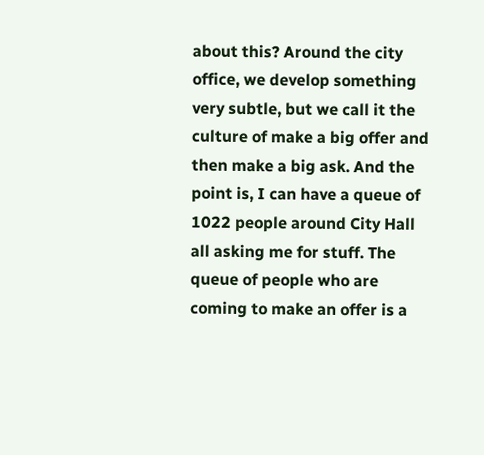about this? Around the city office, we develop something very subtle, but we call it the culture of make a big offer and then make a big ask. And the point is, I can have a queue of 1022 people around City Hall all asking me for stuff. The queue of people who are coming to make an offer is a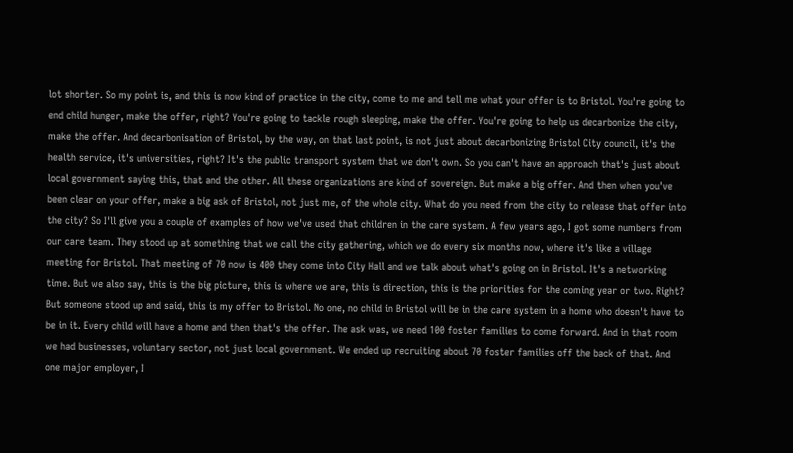lot shorter. So my point is, and this is now kind of practice in the city, come to me and tell me what your offer is to Bristol. You're going to end child hunger, make the offer, right? You're going to tackle rough sleeping, make the offer. You're going to help us decarbonize the city, make the offer. And decarbonisation of Bristol, by the way, on that last point, is not just about decarbonizing Bristol City council, it's the health service, it's universities, right? It's the public transport system that we don't own. So you can't have an approach that's just about local government saying this, that and the other. All these organizations are kind of sovereign. But make a big offer. And then when you've been clear on your offer, make a big ask of Bristol, not just me, of the whole city. What do you need from the city to release that offer into the city? So I'll give you a couple of examples of how we've used that children in the care system. A few years ago, I got some numbers from our care team. They stood up at something that we call the city gathering, which we do every six months now, where it's like a village meeting for Bristol. That meeting of 70 now is 400 they come into City Hall and we talk about what's going on in Bristol. It's a networking time. But we also say, this is the big picture, this is where we are, this is direction, this is the priorities for the coming year or two. Right? But someone stood up and said, this is my offer to Bristol. No one, no child in Bristol will be in the care system in a home who doesn't have to be in it. Every child will have a home and then that's the offer. The ask was, we need 100 foster families to come forward. And in that room we had businesses, voluntary sector, not just local government. We ended up recruiting about 70 foster families off the back of that. And one major employer, I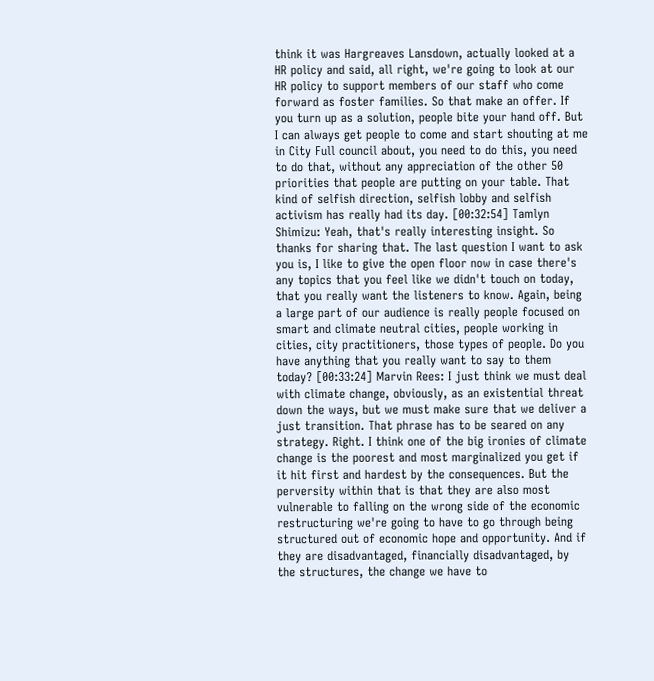think it was Hargreaves Lansdown, actually looked at a HR policy and said, all right, we're going to look at our HR policy to support members of our staff who come forward as foster families. So that make an offer. If you turn up as a solution, people bite your hand off. But I can always get people to come and start shouting at me in City Full council about, you need to do this, you need to do that, without any appreciation of the other 50 priorities that people are putting on your table. That kind of selfish direction, selfish lobby and selfish activism has really had its day. [00:32:54] Tamlyn Shimizu: Yeah, that's really interesting insight. So thanks for sharing that. The last question I want to ask you is, I like to give the open floor now in case there's any topics that you feel like we didn't touch on today, that you really want the listeners to know. Again, being a large part of our audience is really people focused on smart and climate neutral cities, people working in cities, city practitioners, those types of people. Do you have anything that you really want to say to them today? [00:33:24] Marvin Rees: I just think we must deal with climate change, obviously, as an existential threat down the ways, but we must make sure that we deliver a just transition. That phrase has to be seared on any strategy. Right. I think one of the big ironies of climate change is the poorest and most marginalized you get if it hit first and hardest by the consequences. But the perversity within that is that they are also most vulnerable to falling on the wrong side of the economic restructuring we're going to have to go through being structured out of economic hope and opportunity. And if they are disadvantaged, financially disadvantaged, by the structures, the change we have to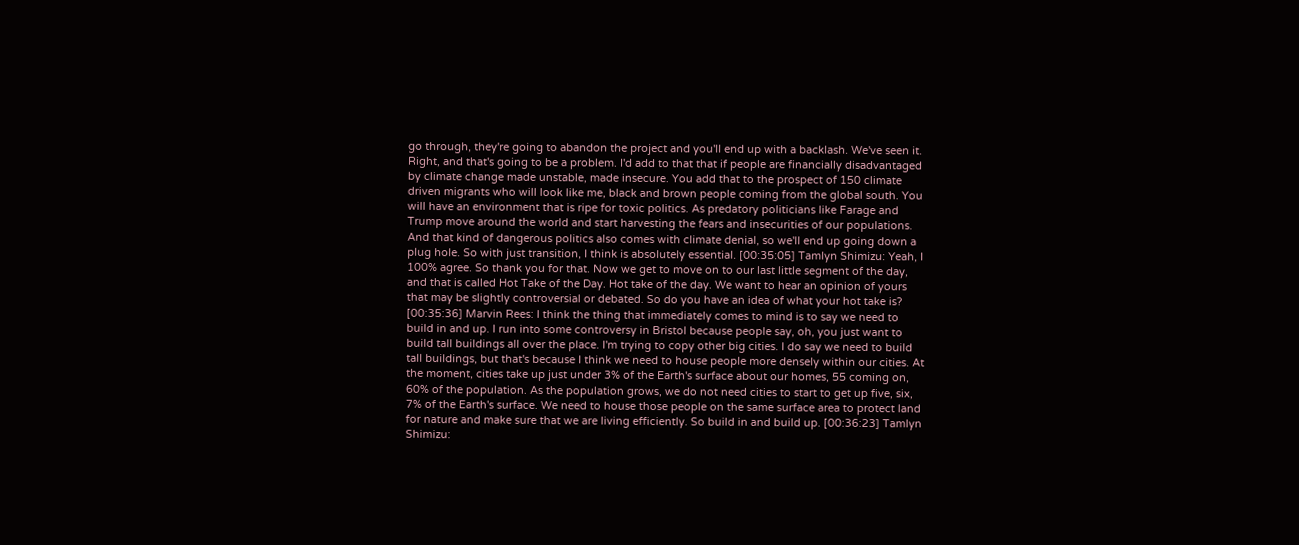go through, they're going to abandon the project and you'll end up with a backlash. We've seen it. Right, and that's going to be a problem. I'd add to that that if people are financially disadvantaged by climate change made unstable, made insecure. You add that to the prospect of 150 climate driven migrants who will look like me, black and brown people coming from the global south. You will have an environment that is ripe for toxic politics. As predatory politicians like Farage and Trump move around the world and start harvesting the fears and insecurities of our populations. And that kind of dangerous politics also comes with climate denial, so we'll end up going down a plug hole. So with just transition, I think is absolutely essential. [00:35:05] Tamlyn Shimizu: Yeah, I 100% agree. So thank you for that. Now we get to move on to our last little segment of the day, and that is called Hot Take of the Day. Hot take of the day. We want to hear an opinion of yours that may be slightly controversial or debated. So do you have an idea of what your hot take is? [00:35:36] Marvin Rees: I think the thing that immediately comes to mind is to say we need to build in and up. I run into some controversy in Bristol because people say, oh, you just want to build tall buildings all over the place. I'm trying to copy other big cities. I do say we need to build tall buildings, but that's because I think we need to house people more densely within our cities. At the moment, cities take up just under 3% of the Earth's surface about our homes, 55 coming on, 60% of the population. As the population grows, we do not need cities to start to get up five, six, 7% of the Earth's surface. We need to house those people on the same surface area to protect land for nature and make sure that we are living efficiently. So build in and build up. [00:36:23] Tamlyn Shimizu: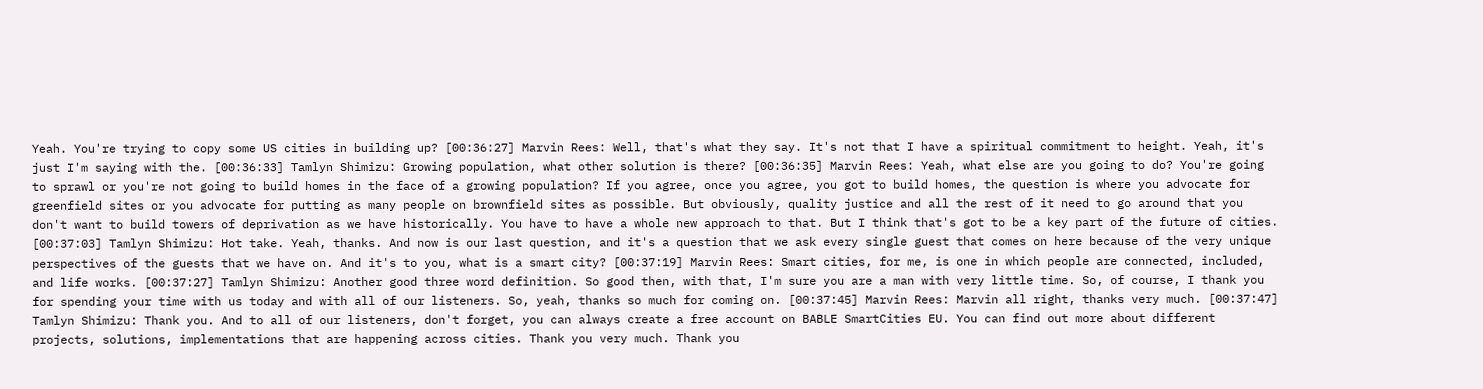Yeah. You're trying to copy some US cities in building up? [00:36:27] Marvin Rees: Well, that's what they say. It's not that I have a spiritual commitment to height. Yeah, it's just I'm saying with the. [00:36:33] Tamlyn Shimizu: Growing population, what other solution is there? [00:36:35] Marvin Rees: Yeah, what else are you going to do? You're going to sprawl or you're not going to build homes in the face of a growing population? If you agree, once you agree, you got to build homes, the question is where you advocate for greenfield sites or you advocate for putting as many people on brownfield sites as possible. But obviously, quality justice and all the rest of it need to go around that you don't want to build towers of deprivation as we have historically. You have to have a whole new approach to that. But I think that's got to be a key part of the future of cities. [00:37:03] Tamlyn Shimizu: Hot take. Yeah, thanks. And now is our last question, and it's a question that we ask every single guest that comes on here because of the very unique perspectives of the guests that we have on. And it's to you, what is a smart city? [00:37:19] Marvin Rees: Smart cities, for me, is one in which people are connected, included, and life works. [00:37:27] Tamlyn Shimizu: Another good three word definition. So good then, with that, I'm sure you are a man with very little time. So, of course, I thank you for spending your time with us today and with all of our listeners. So, yeah, thanks so much for coming on. [00:37:45] Marvin Rees: Marvin all right, thanks very much. [00:37:47] Tamlyn Shimizu: Thank you. And to all of our listeners, don't forget, you can always create a free account on BABLE SmartCities EU. You can find out more about different projects, solutions, implementations that are happening across cities. Thank you very much. Thank you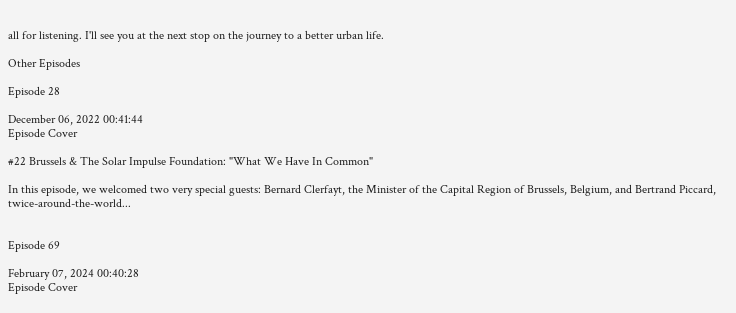all for listening. I'll see you at the next stop on the journey to a better urban life.

Other Episodes

Episode 28

December 06, 2022 00:41:44
Episode Cover

#22 Brussels & The Solar Impulse Foundation: "What We Have In Common"

In this episode, we welcomed two very special guests: Bernard Clerfayt, the Minister of the Capital Region of Brussels, Belgium, and Bertrand Piccard, twice-around-the-world...


Episode 69

February 07, 2024 00:40:28
Episode Cover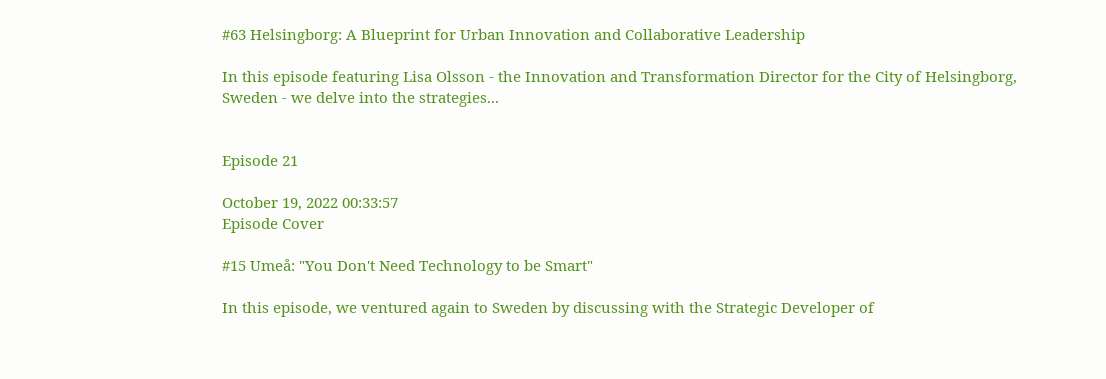#63 Helsingborg: A Blueprint for Urban Innovation and Collaborative Leadership

In this episode featuring Lisa Olsson - the Innovation and Transformation Director for the City of Helsingborg, Sweden - we delve into the strategies...


Episode 21

October 19, 2022 00:33:57
Episode Cover

#15 Umeå: "You Don't Need Technology to be Smart"

In this episode, we ventured again to Sweden by discussing with the Strategic Developer of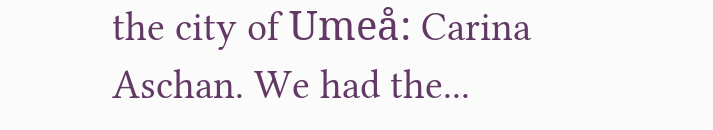the city of Umeå: Carina Aschan. We had the...